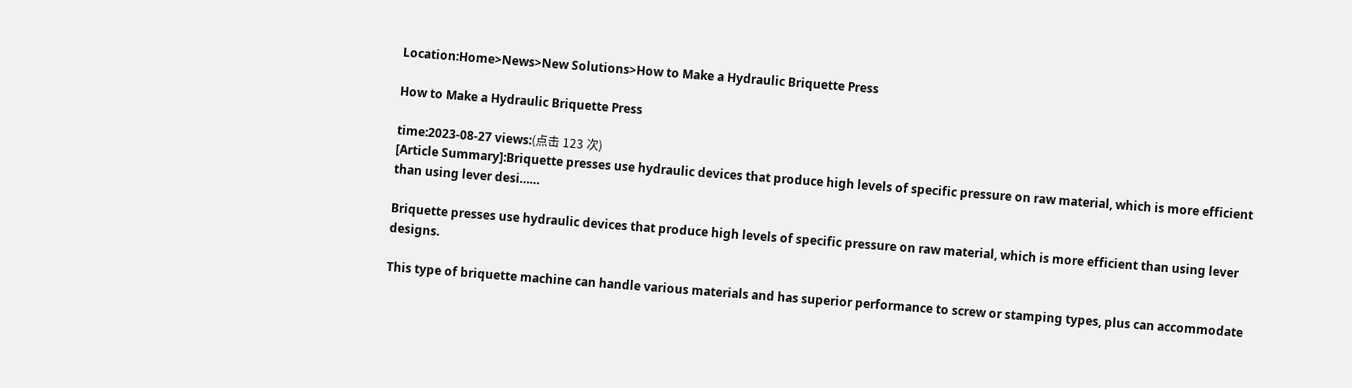Location:Home>News>New Solutions>How to Make a Hydraulic Briquette Press

How to Make a Hydraulic Briquette Press

time:2023-08-27 views:(点击 123 次)
[Article Summary]:Briquette presses use hydraulic devices that produce high levels of specific pressure on raw material, which is more efficient than using lever desi……

Briquette presses use hydraulic devices that produce high levels of specific pressure on raw material, which is more efficient than using lever designs.

This type of briquette machine can handle various materials and has superior performance to screw or stamping types, plus can accommodate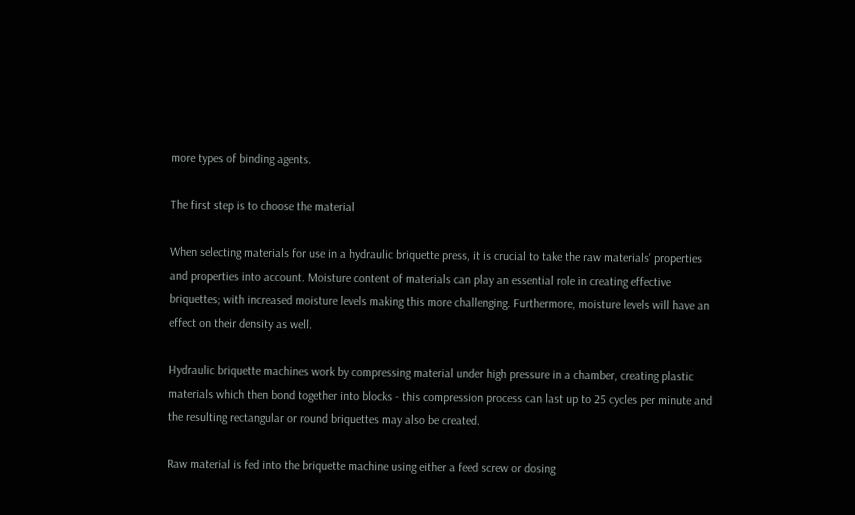more types of binding agents.

The first step is to choose the material

When selecting materials for use in a hydraulic briquette press, it is crucial to take the raw materials' properties and properties into account. Moisture content of materials can play an essential role in creating effective briquettes; with increased moisture levels making this more challenging. Furthermore, moisture levels will have an effect on their density as well.

Hydraulic briquette machines work by compressing material under high pressure in a chamber, creating plastic materials which then bond together into blocks - this compression process can last up to 25 cycles per minute and the resulting rectangular or round briquettes may also be created.

Raw material is fed into the briquette machine using either a feed screw or dosing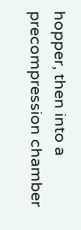hopper, then into a precompression chamber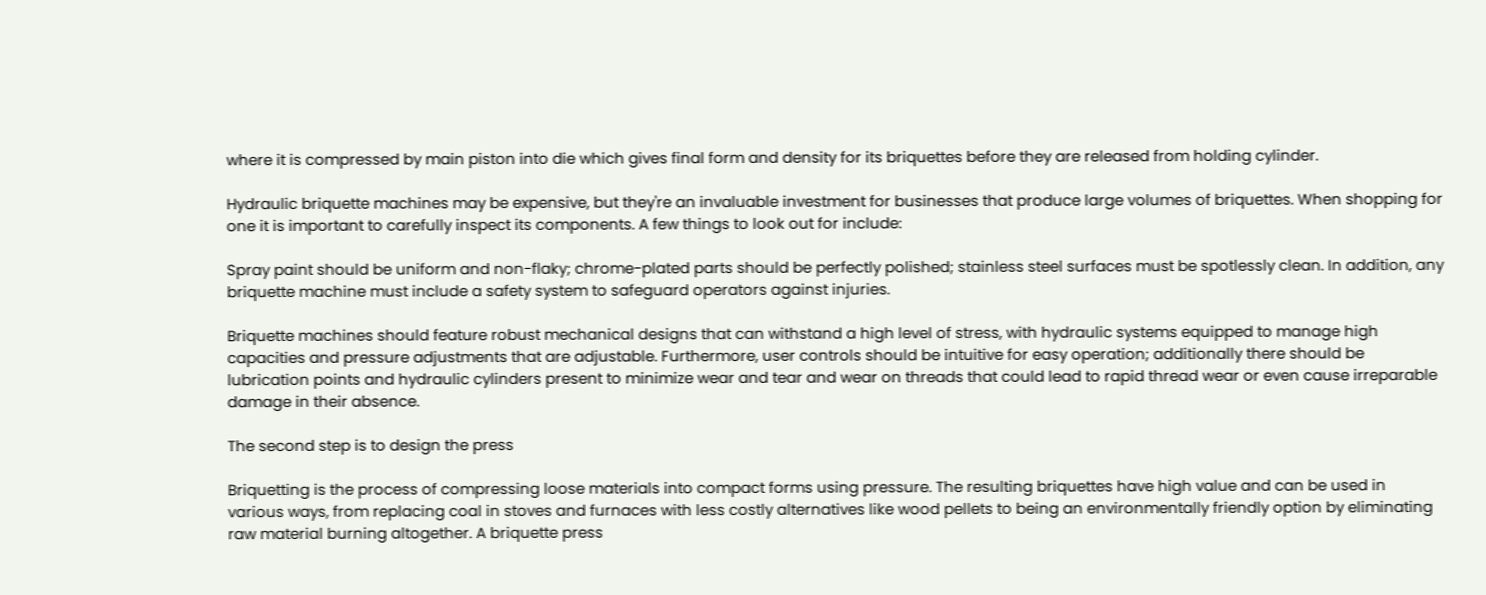where it is compressed by main piston into die which gives final form and density for its briquettes before they are released from holding cylinder.

Hydraulic briquette machines may be expensive, but they're an invaluable investment for businesses that produce large volumes of briquettes. When shopping for one it is important to carefully inspect its components. A few things to look out for include:

Spray paint should be uniform and non-flaky; chrome-plated parts should be perfectly polished; stainless steel surfaces must be spotlessly clean. In addition, any briquette machine must include a safety system to safeguard operators against injuries.

Briquette machines should feature robust mechanical designs that can withstand a high level of stress, with hydraulic systems equipped to manage high capacities and pressure adjustments that are adjustable. Furthermore, user controls should be intuitive for easy operation; additionally there should be lubrication points and hydraulic cylinders present to minimize wear and tear and wear on threads that could lead to rapid thread wear or even cause irreparable damage in their absence.

The second step is to design the press

Briquetting is the process of compressing loose materials into compact forms using pressure. The resulting briquettes have high value and can be used in various ways, from replacing coal in stoves and furnaces with less costly alternatives like wood pellets to being an environmentally friendly option by eliminating raw material burning altogether. A briquette press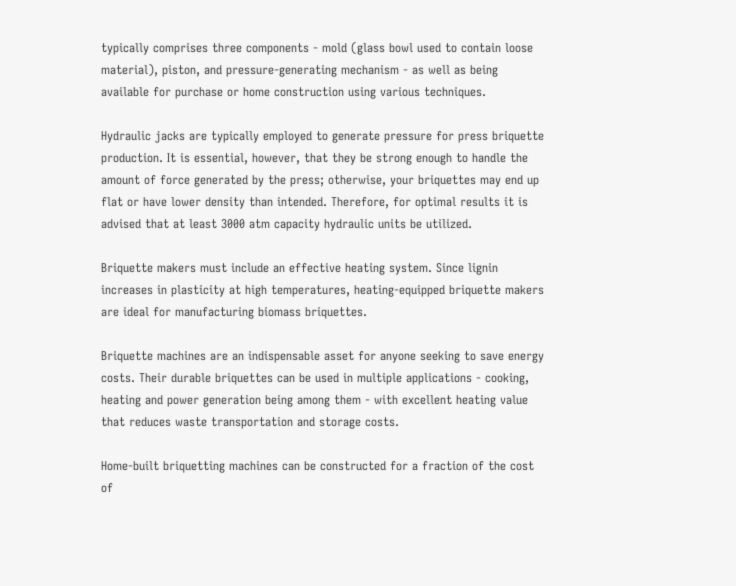typically comprises three components - mold (glass bowl used to contain loose material), piston, and pressure-generating mechanism - as well as being available for purchase or home construction using various techniques.

Hydraulic jacks are typically employed to generate pressure for press briquette production. It is essential, however, that they be strong enough to handle the amount of force generated by the press; otherwise, your briquettes may end up flat or have lower density than intended. Therefore, for optimal results it is advised that at least 3000 atm capacity hydraulic units be utilized.

Briquette makers must include an effective heating system. Since lignin increases in plasticity at high temperatures, heating-equipped briquette makers are ideal for manufacturing biomass briquettes.

Briquette machines are an indispensable asset for anyone seeking to save energy costs. Their durable briquettes can be used in multiple applications - cooking, heating and power generation being among them - with excellent heating value that reduces waste transportation and storage costs.

Home-built briquetting machines can be constructed for a fraction of the cost of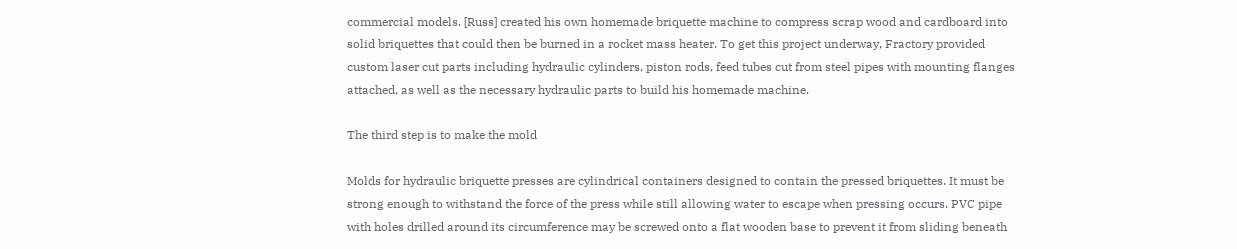commercial models. [Russ] created his own homemade briquette machine to compress scrap wood and cardboard into solid briquettes that could then be burned in a rocket mass heater. To get this project underway, Fractory provided custom laser cut parts including hydraulic cylinders, piston rods, feed tubes cut from steel pipes with mounting flanges attached, as well as the necessary hydraulic parts to build his homemade machine.

The third step is to make the mold

Molds for hydraulic briquette presses are cylindrical containers designed to contain the pressed briquettes. It must be strong enough to withstand the force of the press while still allowing water to escape when pressing occurs. PVC pipe with holes drilled around its circumference may be screwed onto a flat wooden base to prevent it from sliding beneath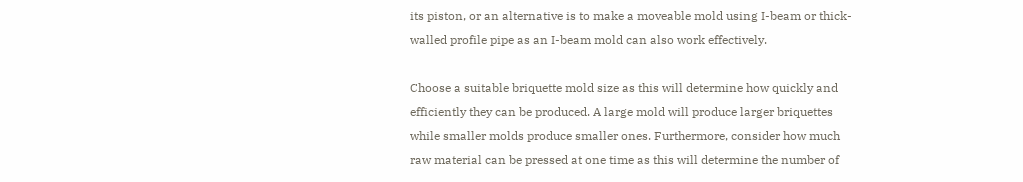its piston, or an alternative is to make a moveable mold using I-beam or thick-walled profile pipe as an I-beam mold can also work effectively.

Choose a suitable briquette mold size as this will determine how quickly and efficiently they can be produced. A large mold will produce larger briquettes while smaller molds produce smaller ones. Furthermore, consider how much raw material can be pressed at one time as this will determine the number of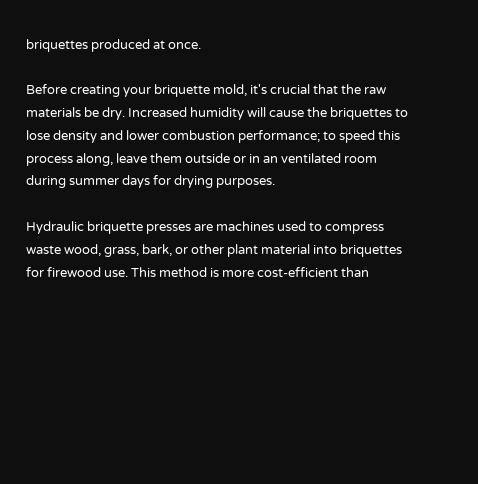briquettes produced at once.

Before creating your briquette mold, it's crucial that the raw materials be dry. Increased humidity will cause the briquettes to lose density and lower combustion performance; to speed this process along, leave them outside or in an ventilated room during summer days for drying purposes.

Hydraulic briquette presses are machines used to compress waste wood, grass, bark, or other plant material into briquettes for firewood use. This method is more cost-efficient than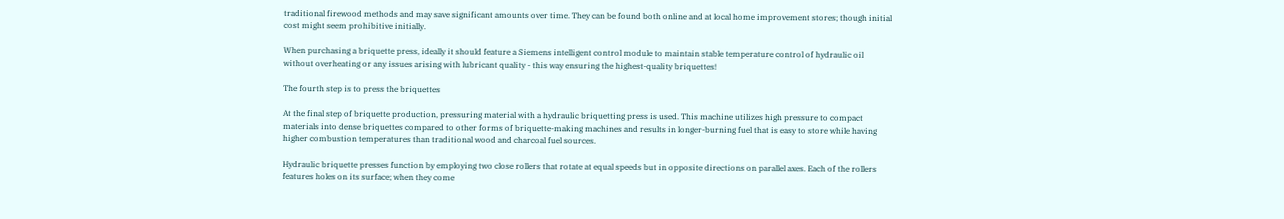traditional firewood methods and may save significant amounts over time. They can be found both online and at local home improvement stores; though initial cost might seem prohibitive initially.

When purchasing a briquette press, ideally it should feature a Siemens intelligent control module to maintain stable temperature control of hydraulic oil without overheating or any issues arising with lubricant quality - this way ensuring the highest-quality briquettes!

The fourth step is to press the briquettes

At the final step of briquette production, pressuring material with a hydraulic briquetting press is used. This machine utilizes high pressure to compact materials into dense briquettes compared to other forms of briquette-making machines and results in longer-burning fuel that is easy to store while having higher combustion temperatures than traditional wood and charcoal fuel sources.

Hydraulic briquette presses function by employing two close rollers that rotate at equal speeds but in opposite directions on parallel axes. Each of the rollers features holes on its surface; when they come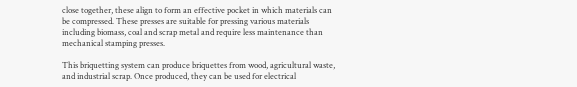close together, these align to form an effective pocket in which materials can be compressed. These presses are suitable for pressing various materials including biomass, coal and scrap metal and require less maintenance than mechanical stamping presses.

This briquetting system can produce briquettes from wood, agricultural waste, and industrial scrap. Once produced, they can be used for electrical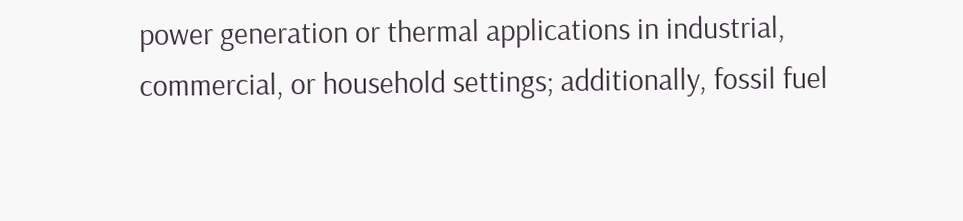power generation or thermal applications in industrial, commercial, or household settings; additionally, fossil fuel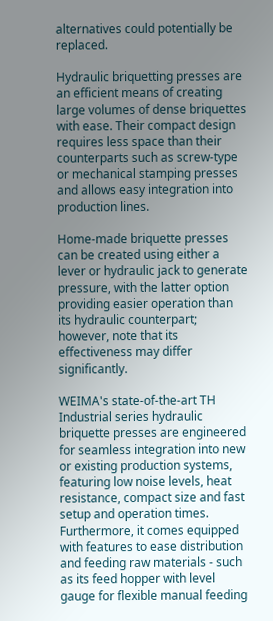alternatives could potentially be replaced.

Hydraulic briquetting presses are an efficient means of creating large volumes of dense briquettes with ease. Their compact design requires less space than their counterparts such as screw-type or mechanical stamping presses and allows easy integration into production lines.

Home-made briquette presses can be created using either a lever or hydraulic jack to generate pressure, with the latter option providing easier operation than its hydraulic counterpart; however, note that its effectiveness may differ significantly.

WEIMA's state-of-the-art TH Industrial series hydraulic briquette presses are engineered for seamless integration into new or existing production systems, featuring low noise levels, heat resistance, compact size and fast setup and operation times. Furthermore, it comes equipped with features to ease distribution and feeding raw materials - such as its feed hopper with level gauge for flexible manual feeding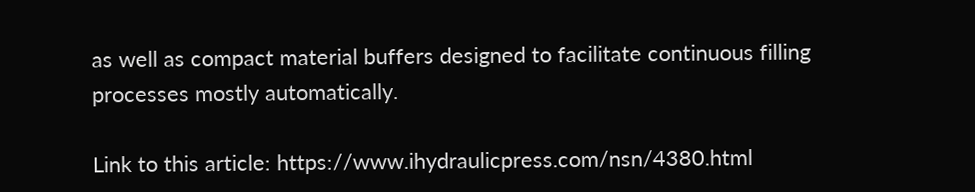as well as compact material buffers designed to facilitate continuous filling processes mostly automatically.

Link to this article: https://www.ihydraulicpress.com/nsn/4380.html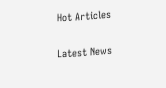Hot Articles

Latest News